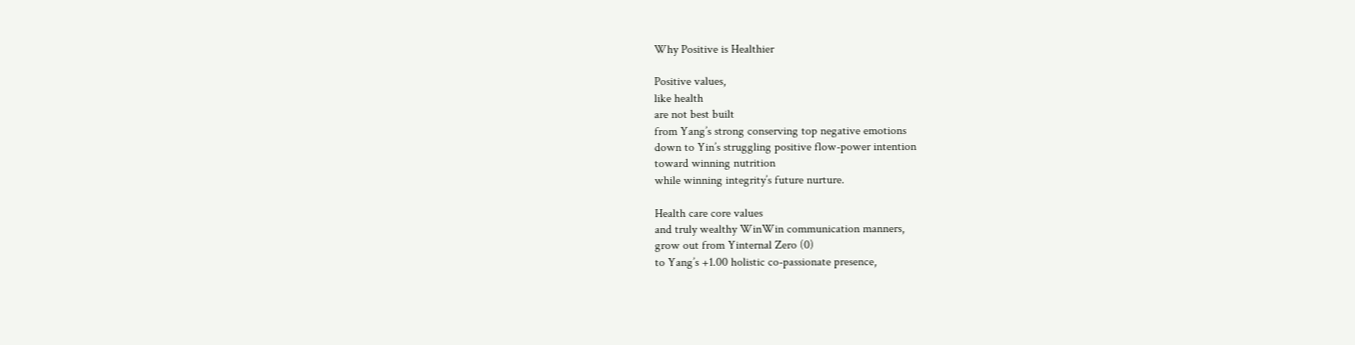Why Positive is Healthier

Positive values,
like health
are not best built
from Yang’s strong conserving top negative emotions
down to Yin’s struggling positive flow-power intention
toward winning nutrition
while winning integrity’s future nurture.

Health care core values
and truly wealthy WinWin communication manners,
grow out from Yinternal Zero (0)
to Yang’s +1.00 holistic co-passionate presence,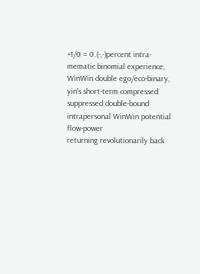+1/0 = 0.(-,-)percent intra-mematic binomial experience,
WinWin double ego/eco-binary,
yin’s short-term compressed
suppressed double-bound
intrapersonal WinWin potential flow-power
returning revolutionarily back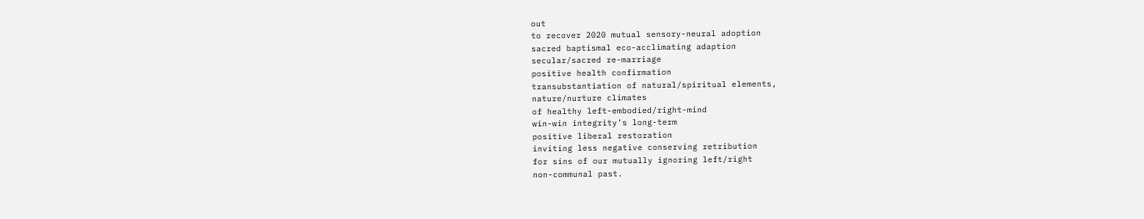out
to recover 2020 mutual sensory-neural adoption
sacred baptismal eco-acclimating adaption
secular/sacred re-marriage
positive health confirmation
transubstantiation of natural/spiritual elements,
nature/nurture climates
of healthy left-embodied/right-mind
win-win integrity’s long-term
positive liberal restoration
inviting less negative conserving retribution
for sins of our mutually ignoring left/right
non-communal past.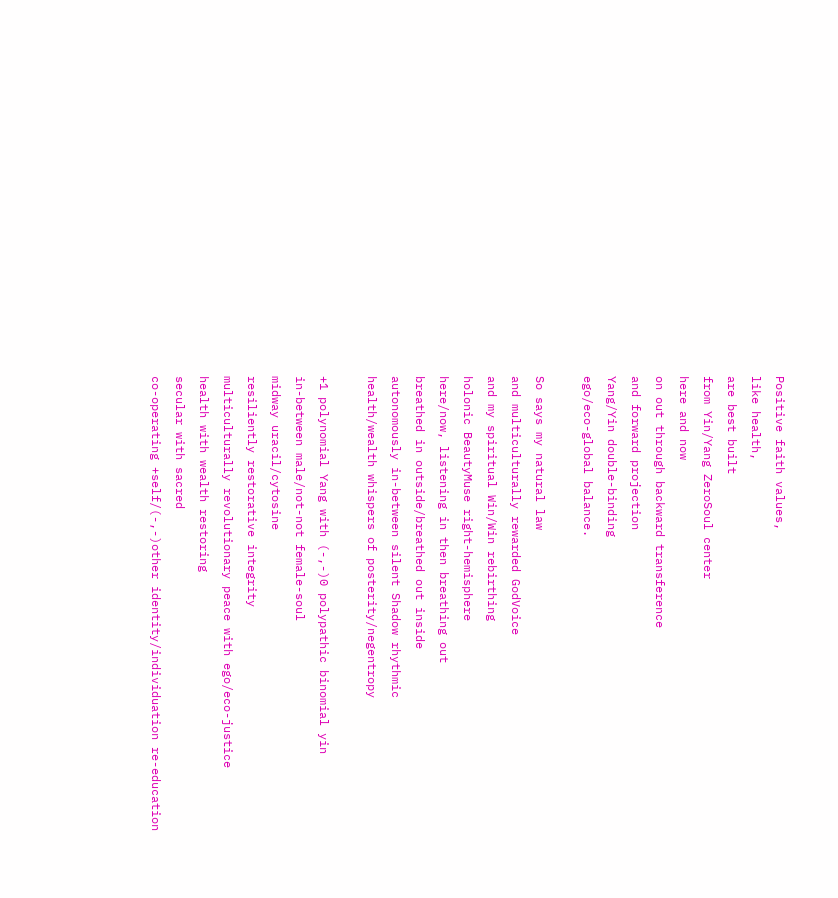Positive faith values,
like health,
are best built
from Yin/Yang ZeroSoul center
here and now
on out through backward transference
and forward projection
Yang/Yin double-binding
ego/eco-global balance.

So says my natural law
and multiculturally rewarded GodVoice
and my spiritual Win/Win rebirthing
holonic BeautyMuse right-hemisphere
here/now, listening in then breathing out
breathed in outside/breathed out inside
autonomously in-between silent Shadow rhythmic
health/wealth whispers of posterity/negentropy

+1 polynomial Yang with (-,-)0 polypathic binomial yin
in-between male/not-not female-soul
midway uracil/cytosine
resiliently restorative integrity
multiculturally revolutionary peace with ego/eco-justice
health with wealth restoring
secular with sacred
co-operating +self/(-,-)other identity/individuation re-education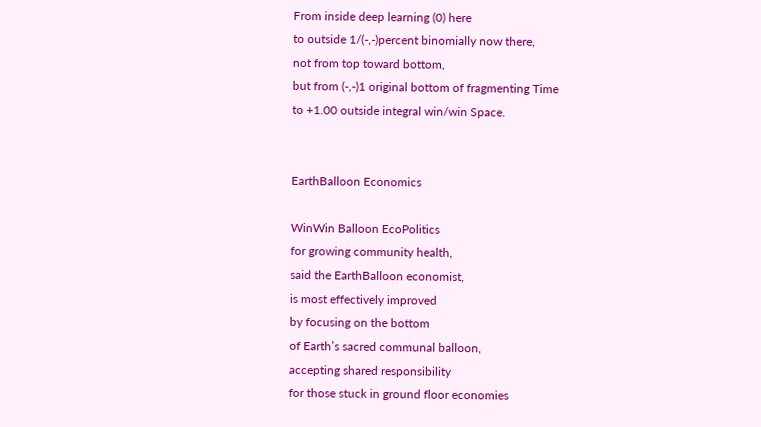From inside deep learning (0) here
to outside 1/(-,-)percent binomially now there,
not from top toward bottom,
but from (-,-)1 original bottom of fragmenting Time
to +1.00 outside integral win/win Space.


EarthBalloon Economics

WinWin Balloon EcoPolitics
for growing community health,
said the EarthBalloon economist,
is most effectively improved
by focusing on the bottom
of Earth’s sacred communal balloon,
accepting shared responsibility
for those stuck in ground floor economies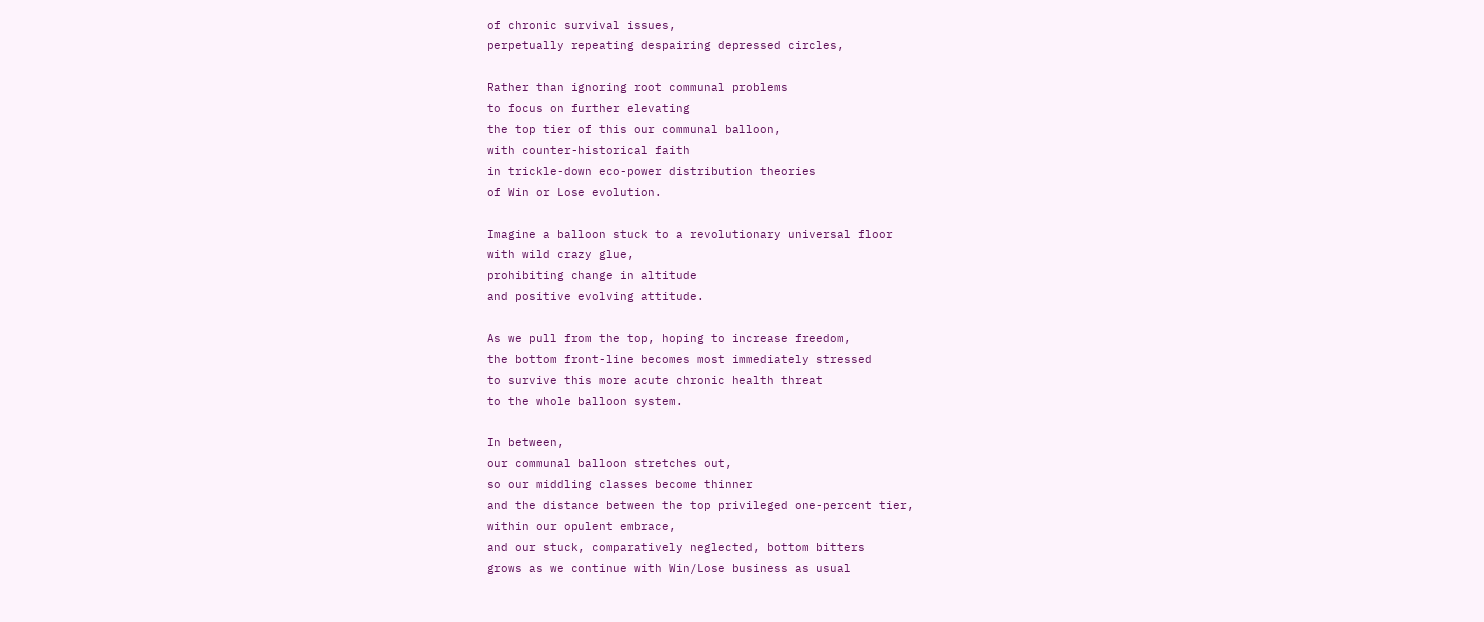of chronic survival issues,
perpetually repeating despairing depressed circles,

Rather than ignoring root communal problems
to focus on further elevating
the top tier of this our communal balloon,
with counter-historical faith
in trickle-down eco-power distribution theories
of Win or Lose evolution.

Imagine a balloon stuck to a revolutionary universal floor
with wild crazy glue,
prohibiting change in altitude
and positive evolving attitude.

As we pull from the top, hoping to increase freedom,
the bottom front-line becomes most immediately stressed
to survive this more acute chronic health threat
to the whole balloon system.

In between,
our communal balloon stretches out,
so our middling classes become thinner
and the distance between the top privileged one-percent tier,
within our opulent embrace,
and our stuck, comparatively neglected, bottom bitters
grows as we continue with Win/Lose business as usual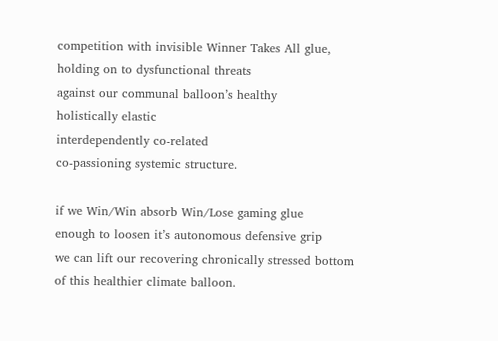competition with invisible Winner Takes All glue,
holding on to dysfunctional threats
against our communal balloon’s healthy
holistically elastic
interdependently co-related
co-passioning systemic structure.

if we Win/Win absorb Win/Lose gaming glue
enough to loosen it’s autonomous defensive grip
we can lift our recovering chronically stressed bottom
of this healthier climate balloon.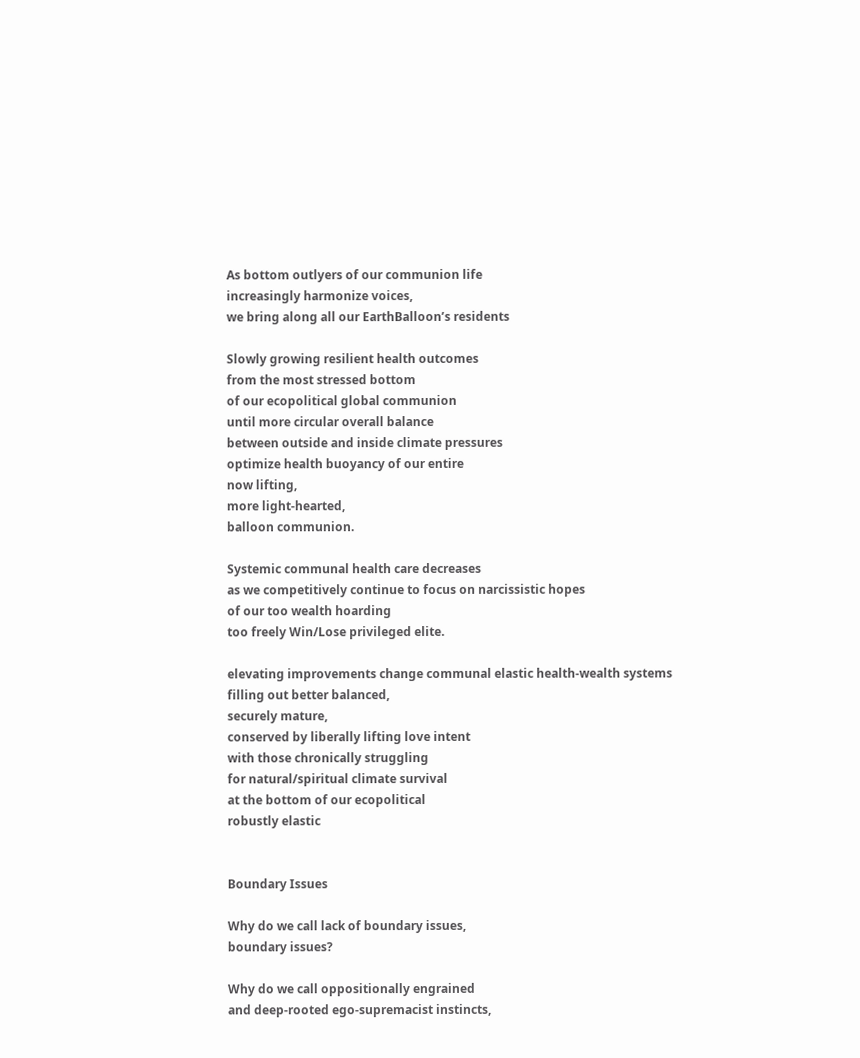As bottom outlyers of our communion life
increasingly harmonize voices,
we bring along all our EarthBalloon’s residents

Slowly growing resilient health outcomes
from the most stressed bottom
of our ecopolitical global communion
until more circular overall balance
between outside and inside climate pressures
optimize health buoyancy of our entire
now lifting,
more light-hearted,
balloon communion.

Systemic communal health care decreases
as we competitively continue to focus on narcissistic hopes
of our too wealth hoarding
too freely Win/Lose privileged elite.

elevating improvements change communal elastic health-wealth systems
filling out better balanced,
securely mature,
conserved by liberally lifting love intent
with those chronically struggling
for natural/spiritual climate survival
at the bottom of our ecopolitical
robustly elastic


Boundary Issues

Why do we call lack of boundary issues,
boundary issues?

Why do we call oppositionally engrained
and deep-rooted ego-supremacist instincts,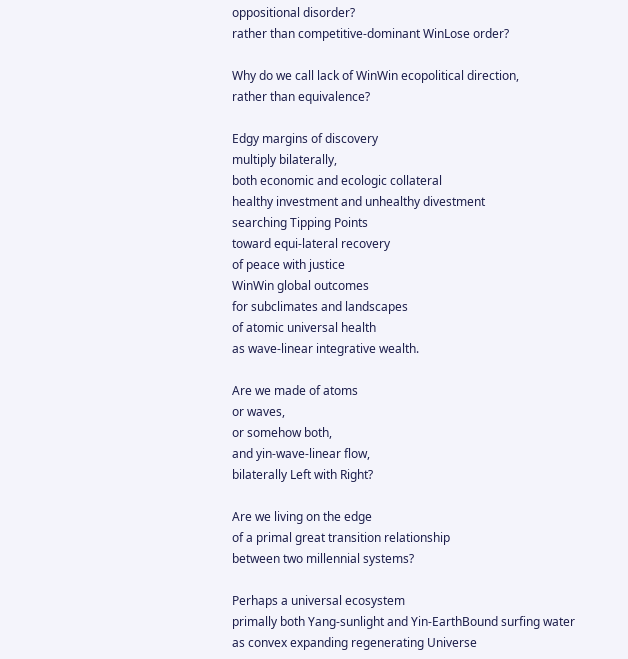oppositional disorder?
rather than competitive-dominant WinLose order?

Why do we call lack of WinWin ecopolitical direction,
rather than equivalence?

Edgy margins of discovery
multiply bilaterally,
both economic and ecologic collateral
healthy investment and unhealthy divestment
searching Tipping Points
toward equi-lateral recovery
of peace with justice
WinWin global outcomes
for subclimates and landscapes
of atomic universal health
as wave-linear integrative wealth.

Are we made of atoms
or waves,
or somehow both,
and yin-wave-linear flow,
bilaterally Left with Right?

Are we living on the edge
of a primal great transition relationship
between two millennial systems?

Perhaps a universal ecosystem
primally both Yang-sunlight and Yin-EarthBound surfing water
as convex expanding regenerating Universe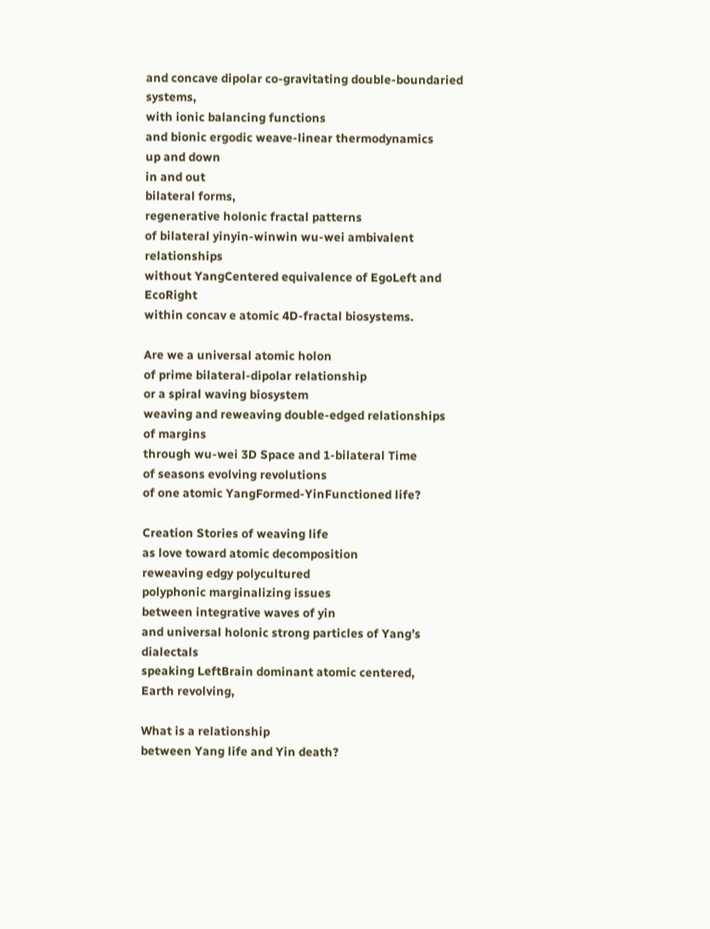and concave dipolar co-gravitating double-boundaried systems,
with ionic balancing functions
and bionic ergodic weave-linear thermodynamics
up and down
in and out
bilateral forms,
regenerative holonic fractal patterns
of bilateral yinyin-winwin wu-wei ambivalent relationships
without YangCentered equivalence of EgoLeft and EcoRight
within concav e atomic 4D-fractal biosystems.

Are we a universal atomic holon
of prime bilateral-dipolar relationship
or a spiral waving biosystem
weaving and reweaving double-edged relationships
of margins
through wu-wei 3D Space and 1-bilateral Time
of seasons evolving revolutions
of one atomic YangFormed-YinFunctioned life?

Creation Stories of weaving life
as love toward atomic decomposition
reweaving edgy polycultured
polyphonic marginalizing issues
between integrative waves of yin
and universal holonic strong particles of Yang’s dialectals
speaking LeftBrain dominant atomic centered,
Earth revolving,

What is a relationship
between Yang life and Yin death?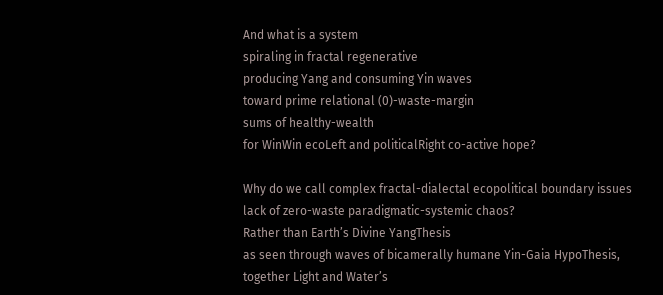And what is a system
spiraling in fractal regenerative
producing Yang and consuming Yin waves
toward prime relational (0)-waste-margin
sums of healthy-wealth
for WinWin ecoLeft and politicalRight co-active hope?

Why do we call complex fractal-dialectal ecopolitical boundary issues
lack of zero-waste paradigmatic-systemic chaos?
Rather than Earth’s Divine YangThesis
as seen through waves of bicamerally humane Yin-Gaia HypoThesis,
together Light and Water’s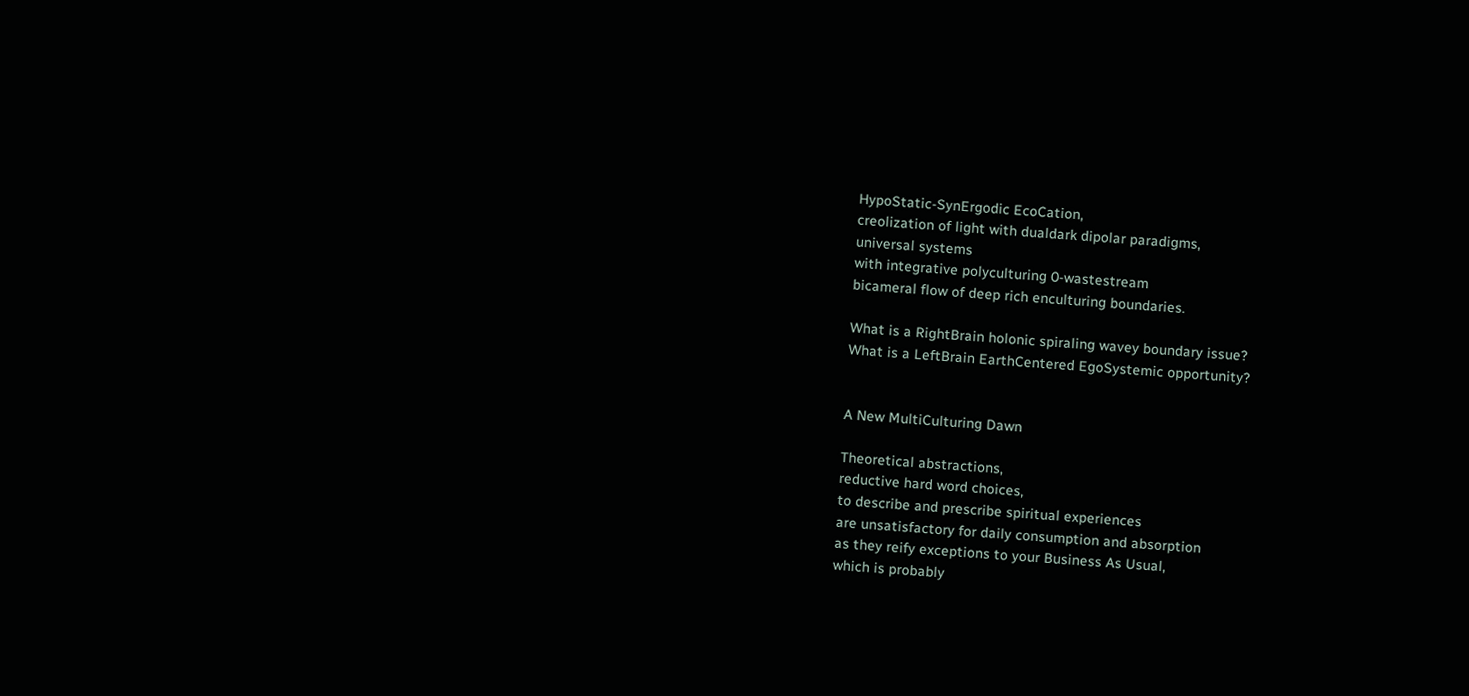HypoStatic-SynErgodic EcoCation,
creolization of light with dualdark dipolar paradigms,
universal systems
with integrative polyculturing 0-wastestream
bicameral flow of deep rich enculturing boundaries.

What is a RightBrain holonic spiraling wavey boundary issue?
What is a LeftBrain EarthCentered EgoSystemic opportunity?


A New MultiCulturing Dawn

Theoretical abstractions,
reductive hard word choices,
to describe and prescribe spiritual experiences
are unsatisfactory for daily consumption and absorption
as they reify exceptions to your Business As Usual,
which is probably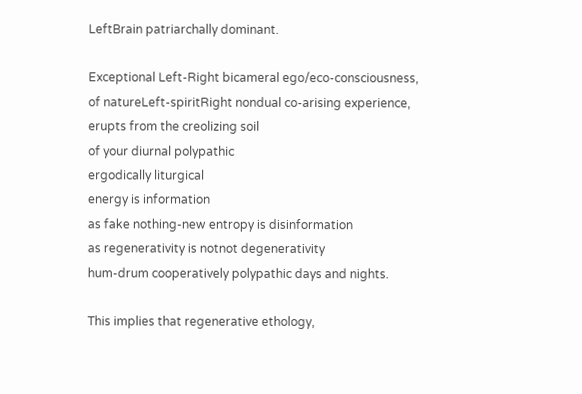LeftBrain patriarchally dominant.

Exceptional Left-Right bicameral ego/eco-consciousness,
of natureLeft-spiritRight nondual co-arising experience,
erupts from the creolizing soil
of your diurnal polypathic
ergodically liturgical
energy is information
as fake nothing-new entropy is disinformation
as regenerativity is notnot degenerativity
hum-drum cooperatively polypathic days and nights.

This implies that regenerative ethology,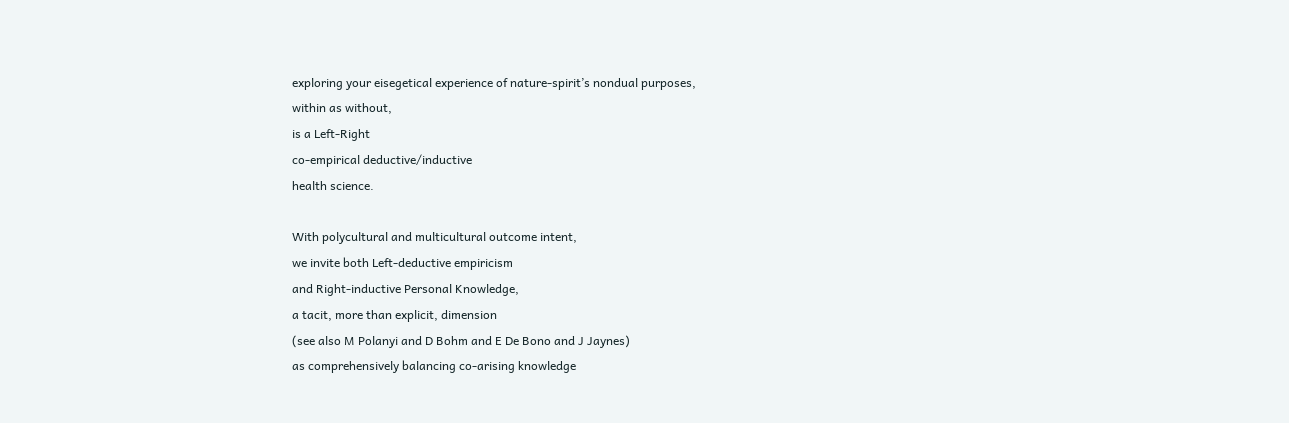exploring your eisegetical experience of nature-spirit’s nondual purposes,
within as without,
is a Left-Right
co-empirical deductive/inductive
health science.

With polycultural and multicultural outcome intent,
we invite both Left-deductive empiricism
and Right-inductive Personal Knowledge,
a tacit, more than explicit, dimension
(see also M Polanyi and D Bohm and E De Bono and J Jaynes)
as comprehensively balancing co-arising knowledge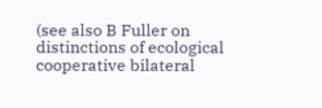(see also B Fuller on distinctions of ecological cooperative bilateral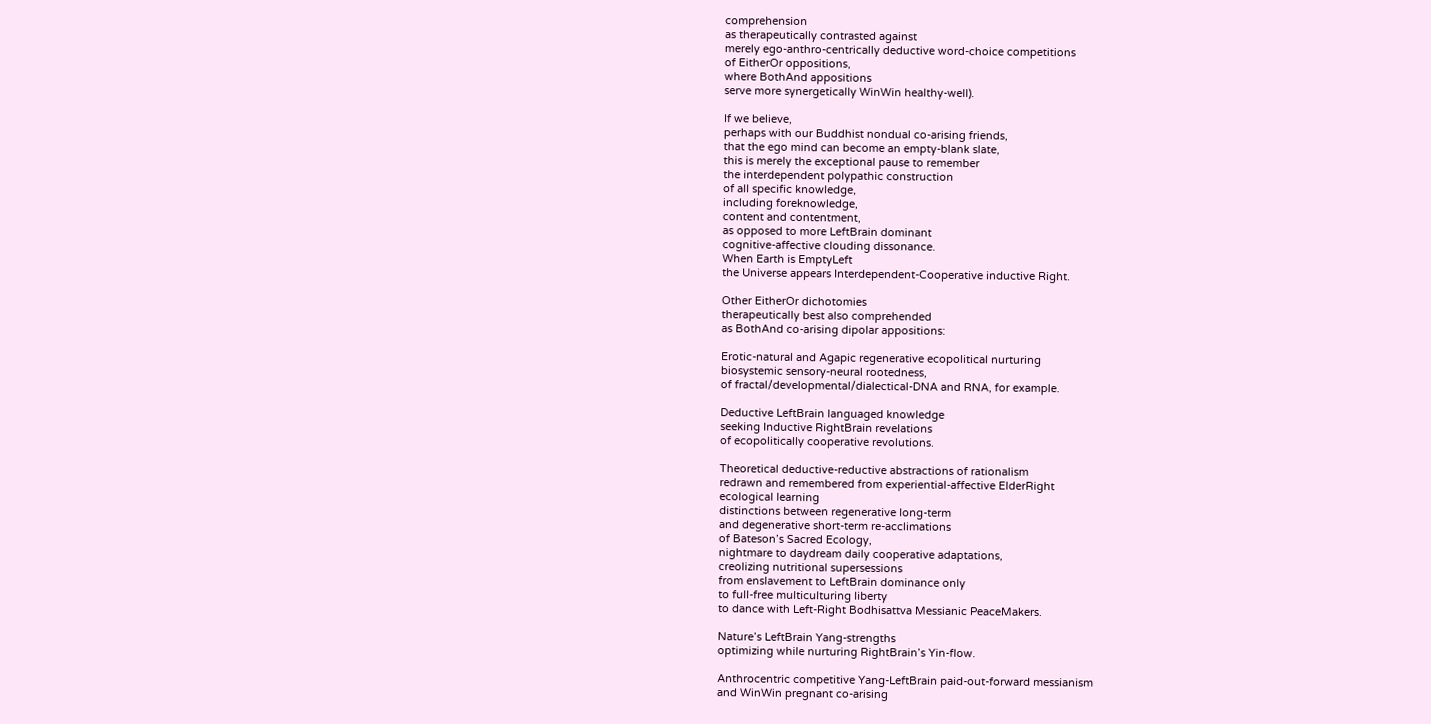comprehension
as therapeutically contrasted against
merely ego-anthro-centrically deductive word-choice competitions
of EitherOr oppositions,
where BothAnd appositions
serve more synergetically WinWin healthy-well).

If we believe,
perhaps with our Buddhist nondual co-arising friends,
that the ego mind can become an empty-blank slate,
this is merely the exceptional pause to remember
the interdependent polypathic construction
of all specific knowledge,
including foreknowledge,
content and contentment,
as opposed to more LeftBrain dominant
cognitive-affective clouding dissonance.
When Earth is EmptyLeft
the Universe appears Interdependent-Cooperative inductive Right.

Other EitherOr dichotomies
therapeutically best also comprehended
as BothAnd co-arising dipolar appositions:

Erotic-natural and Agapic regenerative ecopolitical nurturing
biosystemic sensory-neural rootedness,
of fractal/developmental/dialectical-DNA and RNA, for example.

Deductive LeftBrain languaged knowledge
seeking Inductive RightBrain revelations
of ecopolitically cooperative revolutions.

Theoretical deductive-reductive abstractions of rationalism
redrawn and remembered from experiential-affective ElderRight
ecological learning
distinctions between regenerative long-term
and degenerative short-term re-acclimations
of Bateson’s Sacred Ecology,
nightmare to daydream daily cooperative adaptations,
creolizing nutritional supersessions
from enslavement to LeftBrain dominance only
to full-free multiculturing liberty
to dance with Left-Right Bodhisattva Messianic PeaceMakers.

Nature’s LeftBrain Yang-strengths
optimizing while nurturing RightBrain’s Yin-flow.

Anthrocentric competitive Yang-LeftBrain paid-out-forward messianism
and WinWin pregnant co-arising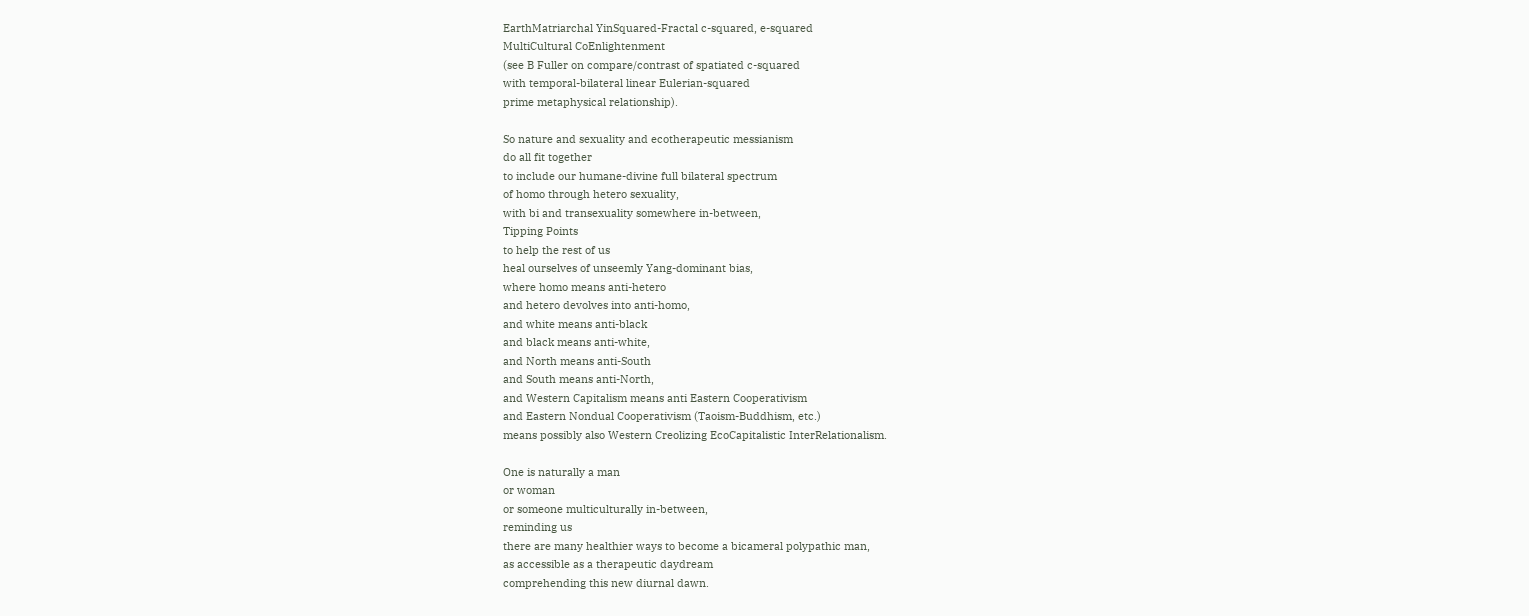EarthMatriarchal YinSquared-Fractal c-squared, e-squared
MultiCultural CoEnlightenment
(see B Fuller on compare/contrast of spatiated c-squared
with temporal-bilateral linear Eulerian-squared
prime metaphysical relationship).

So nature and sexuality and ecotherapeutic messianism
do all fit together
to include our humane-divine full bilateral spectrum
of homo through hetero sexuality,
with bi and transexuality somewhere in-between,
Tipping Points
to help the rest of us
heal ourselves of unseemly Yang-dominant bias,
where homo means anti-hetero
and hetero devolves into anti-homo,
and white means anti-black
and black means anti-white,
and North means anti-South
and South means anti-North,
and Western Capitalism means anti Eastern Cooperativism
and Eastern Nondual Cooperativism (Taoism-Buddhism, etc.)
means possibly also Western Creolizing EcoCapitalistic InterRelationalism.

One is naturally a man
or woman
or someone multiculturally in-between,
reminding us
there are many healthier ways to become a bicameral polypathic man,
as accessible as a therapeutic daydream
comprehending this new diurnal dawn.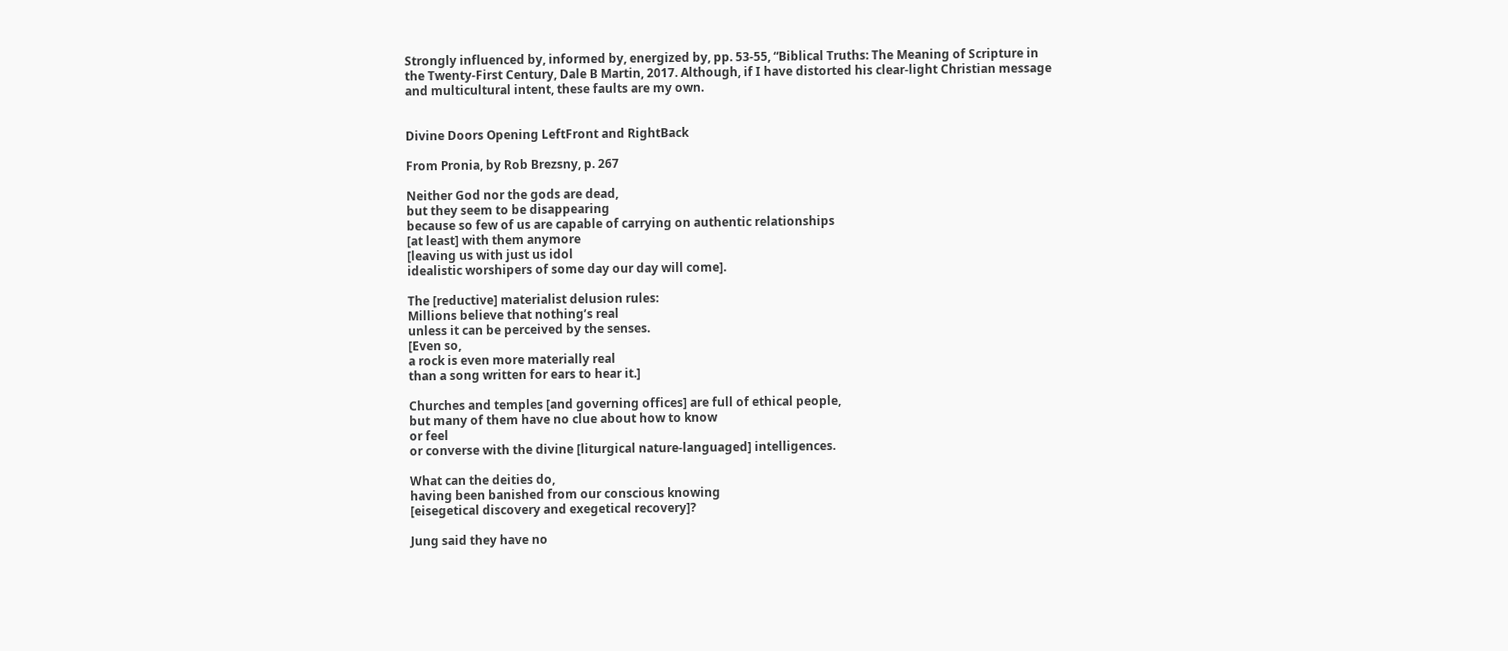Strongly influenced by, informed by, energized by, pp. 53-55, “Biblical Truths: The Meaning of Scripture in the Twenty-First Century, Dale B Martin, 2017. Although, if I have distorted his clear-light Christian message and multicultural intent, these faults are my own.


Divine Doors Opening LeftFront and RightBack

From Pronia, by Rob Brezsny, p. 267

Neither God nor the gods are dead,
but they seem to be disappearing
because so few of us are capable of carrying on authentic relationships
[at least] with them anymore
[leaving us with just us idol
idealistic worshipers of some day our day will come].

The [reductive] materialist delusion rules:
Millions believe that nothing’s real
unless it can be perceived by the senses.
[Even so,
a rock is even more materially real
than a song written for ears to hear it.]

Churches and temples [and governing offices] are full of ethical people,
but many of them have no clue about how to know
or feel
or converse with the divine [liturgical nature-languaged] intelligences.

What can the deities do,
having been banished from our conscious knowing
[eisegetical discovery and exegetical recovery]?

Jung said they have no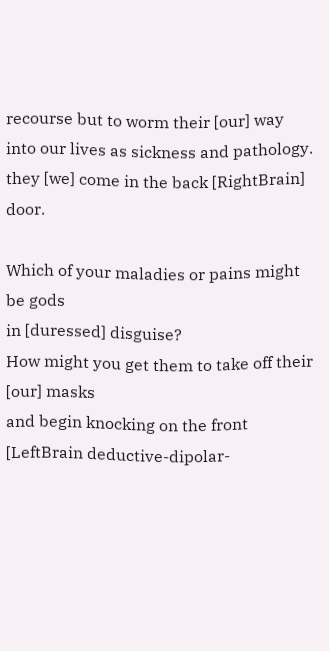recourse but to worm their [our] way
into our lives as sickness and pathology.
they [we] come in the back [RightBrain] door.

Which of your maladies or pains might be gods
in [duressed] disguise?
How might you get them to take off their [our] masks
and begin knocking on the front [LeftBrain deductive-dipolar-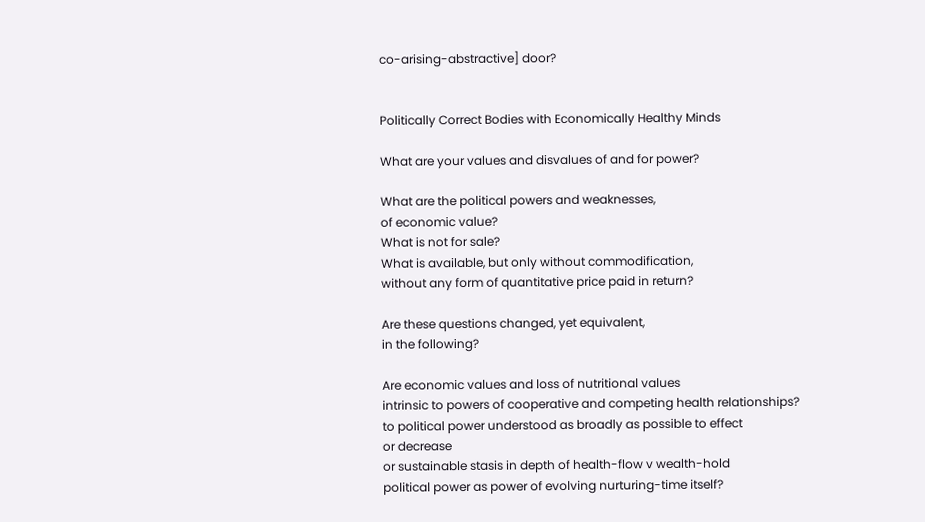co-arising-abstractive] door?


Politically Correct Bodies with Economically Healthy Minds

What are your values and disvalues of and for power?

What are the political powers and weaknesses,
of economic value?
What is not for sale?
What is available, but only without commodification,
without any form of quantitative price paid in return?

Are these questions changed, yet equivalent,
in the following?

Are economic values and loss of nutritional values
intrinsic to powers of cooperative and competing health relationships?
to political power understood as broadly as possible to effect
or decrease
or sustainable stasis in depth of health-flow v wealth-hold
political power as power of evolving nurturing-time itself?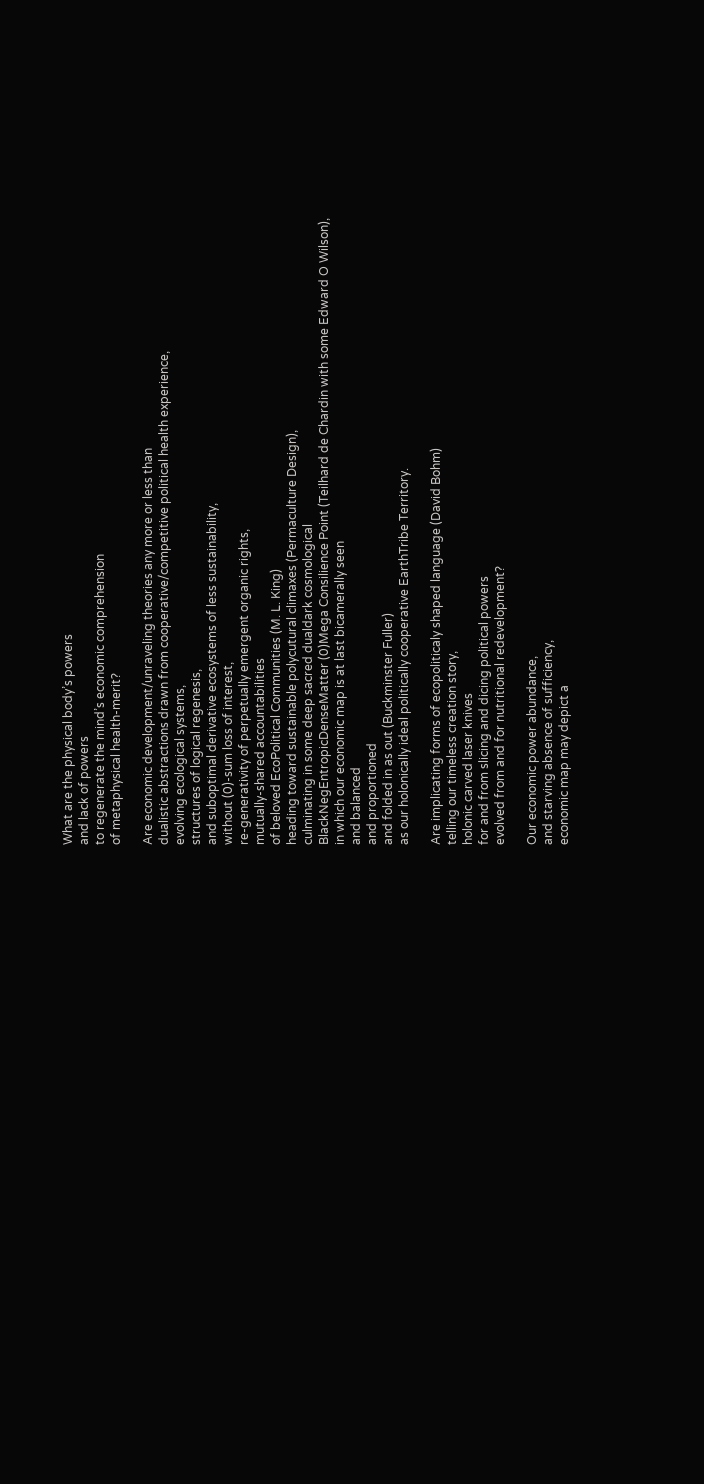What are the physical body’s powers
and lack of powers
to regenerate the mind’s economic comprehension
of metaphysical health-merit?

Are economic development/unraveling theories any more or less than
dualistic abstractions drawn from cooperative/competitive political health experience,
evolving ecological systems,
structures of logical regenesis,
and suboptimal derivative ecosystems of less sustainability,
without (0)-sum loss of interest,
re-generativity of perpetually emergent organic rights,
mutually-shared accountabilities
of beloved EcoPolitical Communities (M. L. King)
heading toward sustainable polycutural climaxes (Permaculture Design),
culminating in some deep sacred dualdark cosmological
BlackNegEntropicDenseMatter (0)Mega Consilience Point (Teilhard de Chardin with some Edward O Wilson),
in which our economic map is at last bicamerally seen
and balanced
and proportioned
and folded in as out (Buckminster Fuller)
as our holonically ideal politically cooperative EarthTribe Territory.

Are implicating forms of ecopoliticaly shaped language (David Bohm)
telling our timeless creation story,
holonic carved laser knives
for and from slicing and dicing political powers
evolved from and for nutritional redevelopment?

Our economic power abundance,
and starving absence of sufficiency,
economic map may depict a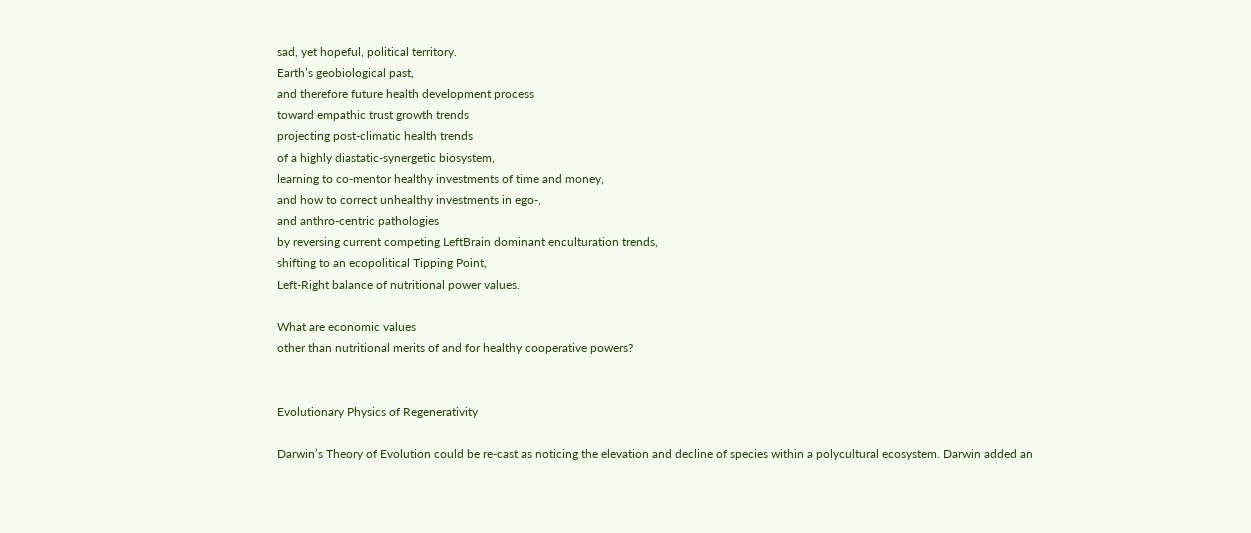sad, yet hopeful, political territory.
Earth’s geobiological past,
and therefore future health development process
toward empathic trust growth trends
projecting post-climatic health trends
of a highly diastatic-synergetic biosystem,
learning to co-mentor healthy investments of time and money,
and how to correct unhealthy investments in ego-,
and anthro-centric pathologies
by reversing current competing LeftBrain dominant enculturation trends,
shifting to an ecopolitical Tipping Point,
Left-Right balance of nutritional power values.

What are economic values
other than nutritional merits of and for healthy cooperative powers?


Evolutionary Physics of Regenerativity

Darwin’s Theory of Evolution could be re-cast as noticing the elevation and decline of species within a polycultural ecosystem. Darwin added an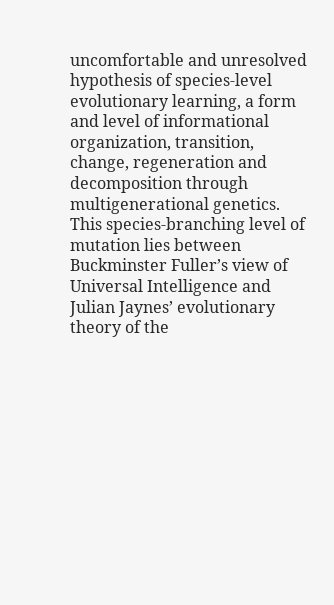uncomfortable and unresolved hypothesis of species-level evolutionary learning, a form and level of informational organization, transition, change, regeneration and decomposition through multigenerational genetics. This species-branching level of mutation lies between Buckminster Fuller’s view of Universal Intelligence and Julian Jaynes’ evolutionary theory of the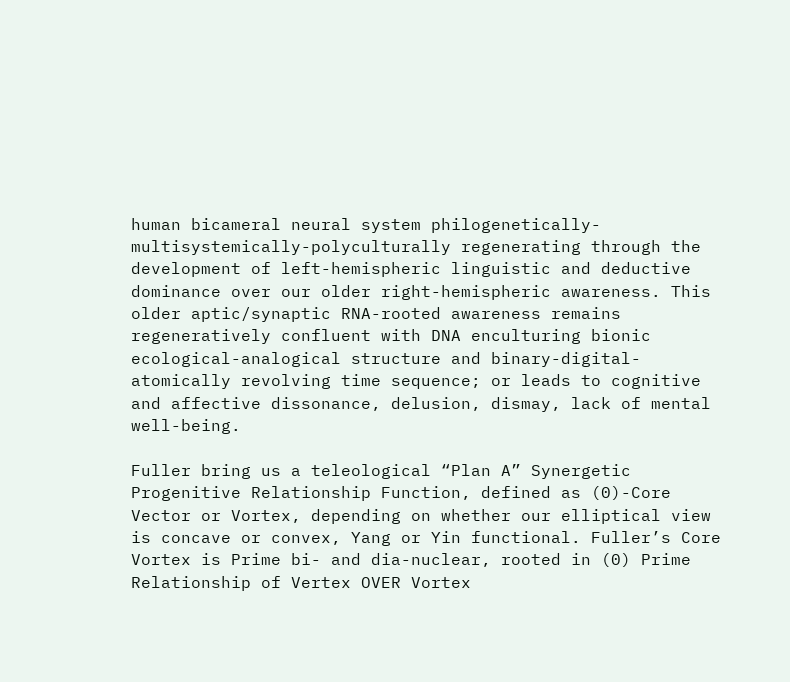human bicameral neural system philogenetically-multisystemically-polyculturally regenerating through the development of left-hemispheric linguistic and deductive dominance over our older right-hemispheric awareness. This older aptic/synaptic RNA-rooted awareness remains regeneratively confluent with DNA enculturing bionic ecological-analogical structure and binary-digital-atomically revolving time sequence; or leads to cognitive and affective dissonance, delusion, dismay, lack of mental well-being.

Fuller bring us a teleological “Plan A” Synergetic Progenitive Relationship Function, defined as (0)-Core Vector or Vortex, depending on whether our elliptical view is concave or convex, Yang or Yin functional. Fuller’s Core Vortex is Prime bi- and dia-nuclear, rooted in (0) Prime Relationship of Vertex OVER Vortex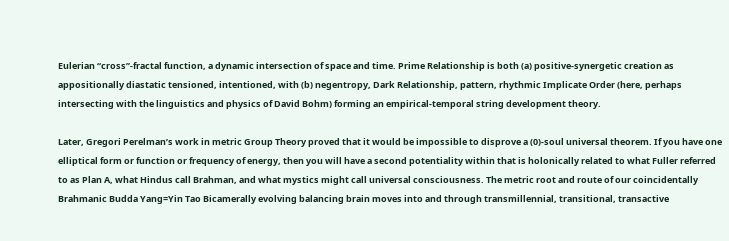Eulerian “cross”-fractal function, a dynamic intersection of space and time. Prime Relationship is both (a) positive-synergetic creation as appositionally diastatic tensioned, intentioned, with (b) negentropy, Dark Relationship, pattern, rhythmic Implicate Order (here, perhaps intersecting with the linguistics and physics of David Bohm) forming an empirical-temporal string development theory.

Later, Gregori Perelman’s work in metric Group Theory proved that it would be impossible to disprove a (0)-soul universal theorem. If you have one elliptical form or function or frequency of energy, then you will have a second potentiality within that is holonically related to what Fuller referred to as Plan A, what Hindus call Brahman, and what mystics might call universal consciousness. The metric root and route of our coincidentally Brahmanic Budda Yang=Yin Tao Bicamerally evolving balancing brain moves into and through transmillennial, transitional, transactive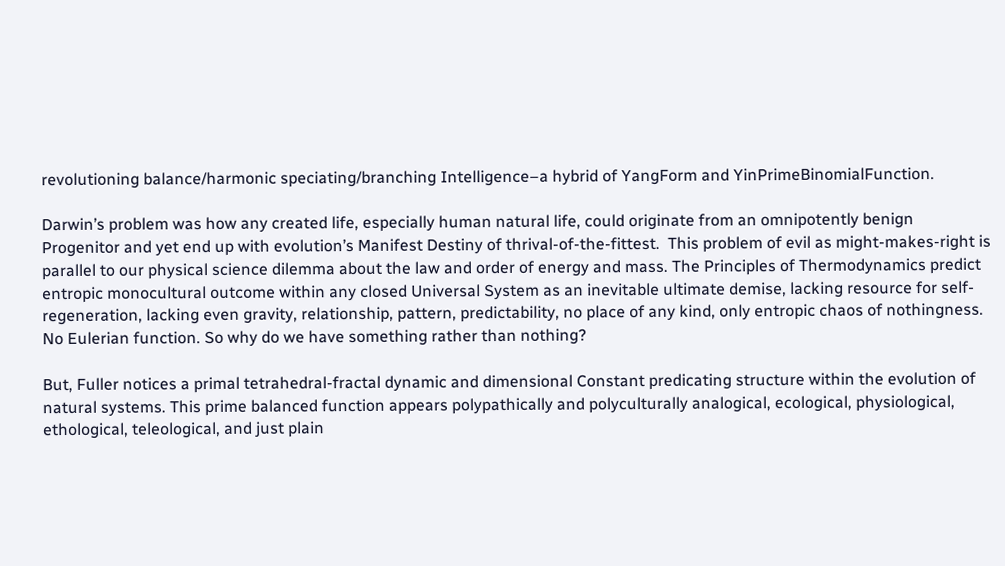revolutioning balance/harmonic speciating/branching Intelligence–a hybrid of YangForm and YinPrimeBinomialFunction.

Darwin’s problem was how any created life, especially human natural life, could originate from an omnipotently benign Progenitor and yet end up with evolution’s Manifest Destiny of thrival-of-the-fittest.  This problem of evil as might-makes-right is parallel to our physical science dilemma about the law and order of energy and mass. The Principles of Thermodynamics predict entropic monocultural outcome within any closed Universal System as an inevitable ultimate demise, lacking resource for self-regeneration, lacking even gravity, relationship, pattern, predictability, no place of any kind, only entropic chaos of nothingness. No Eulerian function. So why do we have something rather than nothing?

But, Fuller notices a primal tetrahedral-fractal dynamic and dimensional Constant predicating structure within the evolution of natural systems. This prime balanced function appears polypathically and polyculturally analogical, ecological, physiological, ethological, teleological, and just plain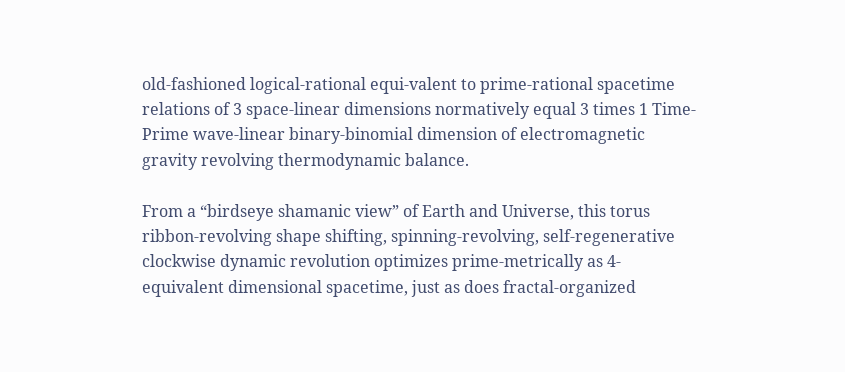old-fashioned logical-rational equi-valent to prime-rational spacetime relations of 3 space-linear dimensions normatively equal 3 times 1 Time-Prime wave-linear binary-binomial dimension of electromagnetic gravity revolving thermodynamic balance.

From a “birdseye shamanic view” of Earth and Universe, this torus ribbon-revolving shape shifting, spinning-revolving, self-regenerative clockwise dynamic revolution optimizes prime-metrically as 4-equivalent dimensional spacetime, just as does fractal-organized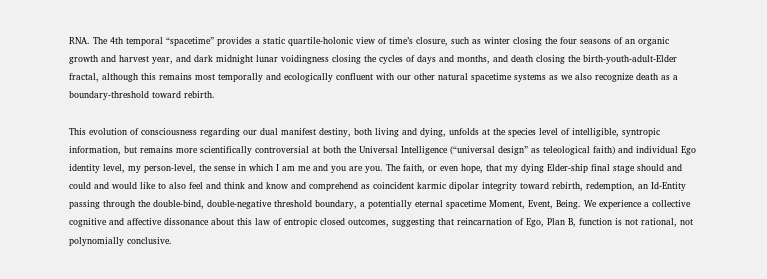RNA. The 4th temporal “spacetime” provides a static quartile-holonic view of time’s closure, such as winter closing the four seasons of an organic growth and harvest year, and dark midnight lunar voidingness closing the cycles of days and months, and death closing the birth-youth-adult-Elder fractal, although this remains most temporally and ecologically confluent with our other natural spacetime systems as we also recognize death as a boundary-threshold toward rebirth.

This evolution of consciousness regarding our dual manifest destiny, both living and dying, unfolds at the species level of intelligible, syntropic information, but remains more scientifically controversial at both the Universal Intelligence (“universal design” as teleological faith) and individual Ego identity level, my person-level, the sense in which I am me and you are you. The faith, or even hope, that my dying Elder-ship final stage should and could and would like to also feel and think and know and comprehend as coincident karmic dipolar integrity toward rebirth, redemption, an Id-Entity passing through the double-bind, double-negative threshold boundary, a potentially eternal spacetime Moment, Event, Being. We experience a collective cognitive and affective dissonance about this law of entropic closed outcomes, suggesting that reincarnation of Ego, Plan B, function is not rational, not polynomially conclusive.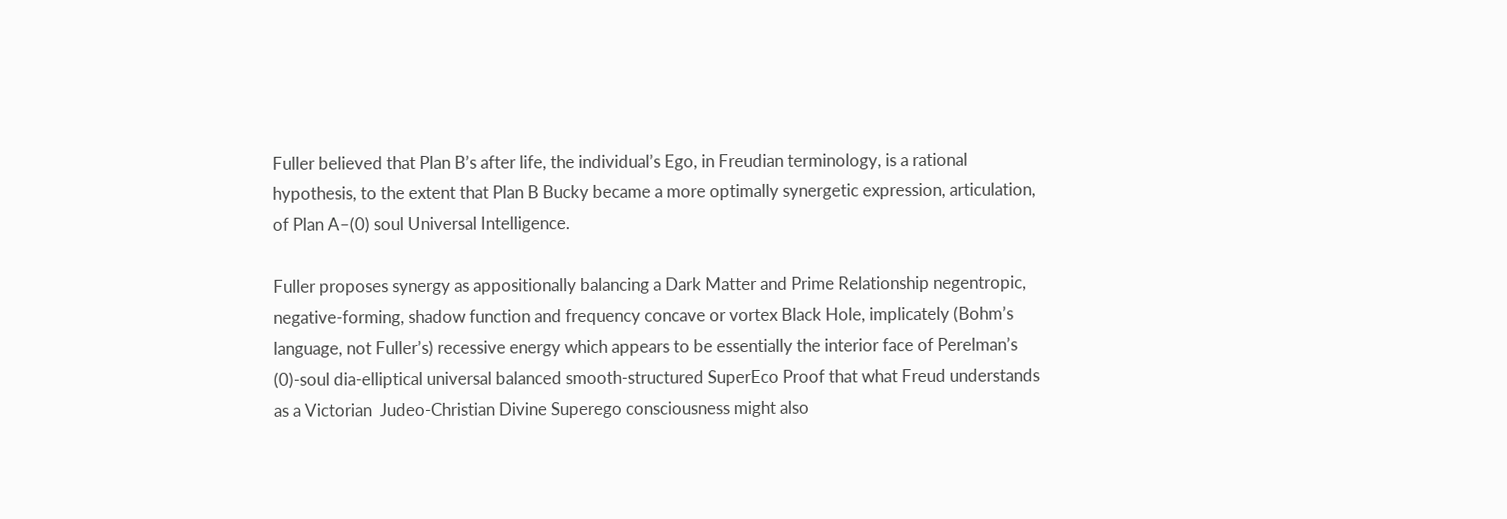Fuller believed that Plan B’s after life, the individual’s Ego, in Freudian terminology, is a rational hypothesis, to the extent that Plan B Bucky became a more optimally synergetic expression, articulation, of Plan A–(0) soul Universal Intelligence.

Fuller proposes synergy as appositionally balancing a Dark Matter and Prime Relationship negentropic, negative-forming, shadow function and frequency concave or vortex Black Hole, implicately (Bohm’s language, not Fuller’s) recessive energy which appears to be essentially the interior face of Perelman’s (0)-soul dia-elliptical universal balanced smooth-structured SuperEco Proof that what Freud understands as a Victorian  Judeo-Christian Divine Superego consciousness might also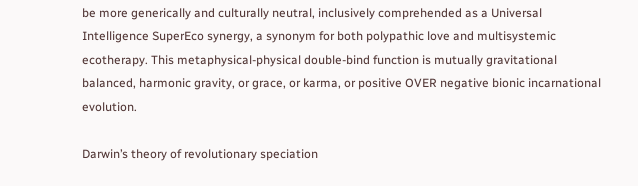be more generically and culturally neutral, inclusively comprehended as a Universal Intelligence SuperEco synergy, a synonym for both polypathic love and multisystemic ecotherapy. This metaphysical-physical double-bind function is mutually gravitational balanced, harmonic gravity, or grace, or karma, or positive OVER negative bionic incarnational evolution.

Darwin’s theory of revolutionary speciation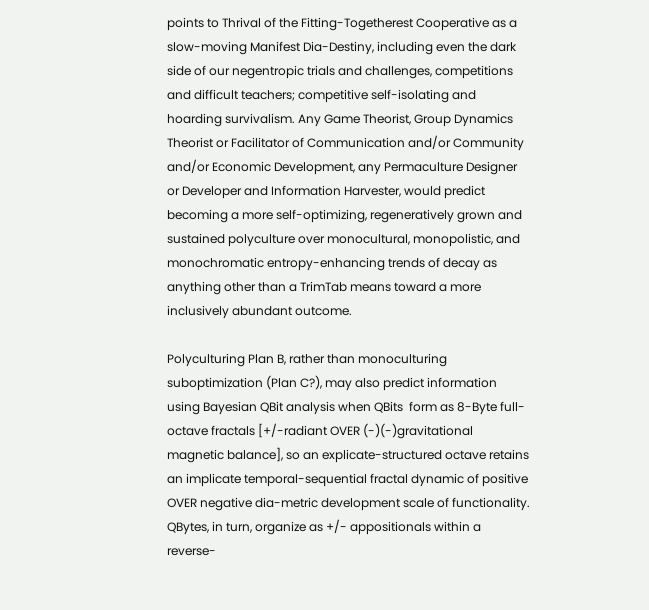points to Thrival of the Fitting-Togetherest Cooperative as a slow-moving Manifest Dia-Destiny, including even the dark side of our negentropic trials and challenges, competitions and difficult teachers; competitive self-isolating and hoarding survivalism. Any Game Theorist, Group Dynamics Theorist or Facilitator of Communication and/or Community and/or Economic Development, any Permaculture Designer or Developer and Information Harvester, would predict becoming a more self-optimizing, regeneratively grown and sustained polyculture over monocultural, monopolistic, and monochromatic entropy-enhancing trends of decay as anything other than a TrimTab means toward a more inclusively abundant outcome.

Polyculturing Plan B, rather than monoculturing suboptimization (Plan C?), may also predict information using Bayesian QBit analysis when QBits  form as 8-Byte full-octave fractals [+/-radiant OVER (-)(-)gravitational magnetic balance], so an explicate-structured octave retains an implicate temporal-sequential fractal dynamic of positive OVER negative dia-metric development scale of functionality. QBytes, in turn, organize as +/- appositionals within a reverse-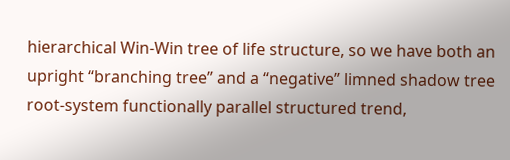hierarchical Win-Win tree of life structure, so we have both an upright “branching tree” and a “negative” limned shadow tree root-system functionally parallel structured trend,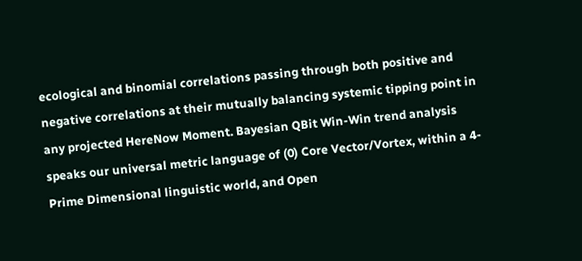ecological and binomial correlations passing through both positive and negative correlations at their mutually balancing systemic tipping point in any projected HereNow Moment. Bayesian QBit Win-Win trend analysis speaks our universal metric language of (0) Core Vector/Vortex, within a 4-Prime Dimensional linguistic world, and Open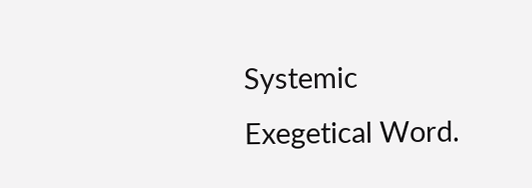Systemic Exegetical Word.